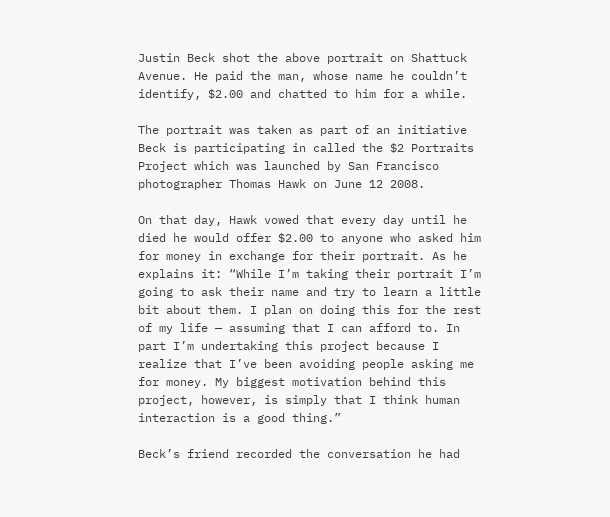Justin Beck shot the above portrait on Shattuck Avenue. He paid the man, whose name he couldn’t identify, $2.00 and chatted to him for a while.

The portrait was taken as part of an initiative Beck is participating in called the $2 Portraits Project which was launched by San Francisco photographer Thomas Hawk on June 12 2008.

On that day, Hawk vowed that every day until he died he would offer $2.00 to anyone who asked him for money in exchange for their portrait. As he explains it: “While I’m taking their portrait I’m going to ask their name and try to learn a little bit about them. I plan on doing this for the rest of my life — assuming that I can afford to. In part I’m undertaking this project because I realize that I’ve been avoiding people asking me for money. My biggest motivation behind this project, however, is simply that I think human interaction is a good thing.”

Beck’s friend recorded the conversation he had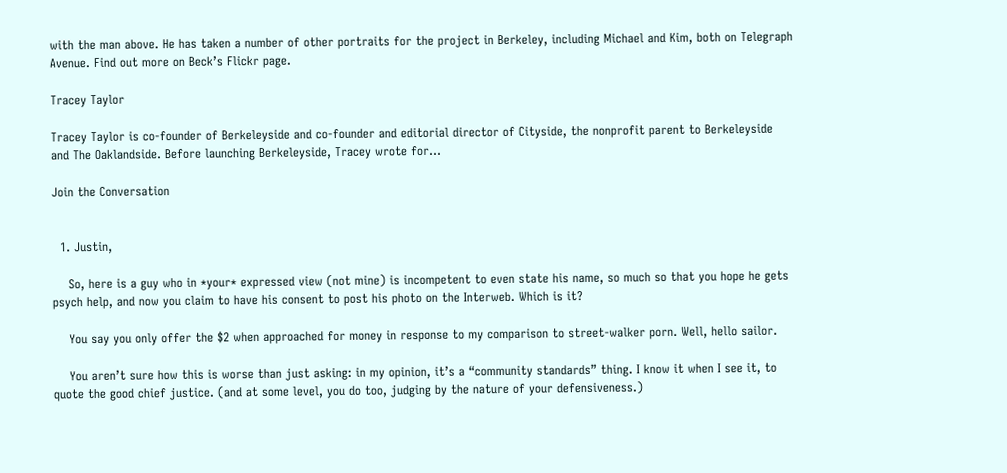with the man above. He has taken a number of other portraits for the project in Berkeley, including Michael and Kim, both on Telegraph Avenue. Find out more on Beck’s Flickr page.

Tracey Taylor

Tracey Taylor is co-founder of Berkeleyside and co-founder and editorial director of Cityside, the nonprofit parent to Berkeleyside and The Oaklandside. Before launching Berkeleyside, Tracey wrote for...

Join the Conversation


  1. Justin,

    So, here is a guy who in *your* expressed view (not mine) is incompetent to even state his name, so much so that you hope he gets psych help, and now you claim to have his consent to post his photo on the Interweb. Which is it?

    You say you only offer the $2 when approached for money in response to my comparison to street-walker porn. Well, hello sailor.

    You aren’t sure how this is worse than just asking: in my opinion, it’s a “community standards” thing. I know it when I see it, to quote the good chief justice. (and at some level, you do too, judging by the nature of your defensiveness.)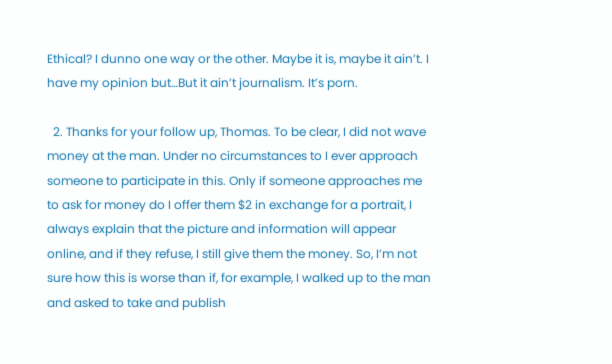Ethical? I dunno one way or the other. Maybe it is, maybe it ain’t. I have my opinion but…But it ain’t journalism. It’s porn.

  2. Thanks for your follow up, Thomas. To be clear, I did not wave money at the man. Under no circumstances to I ever approach someone to participate in this. Only if someone approaches me to ask for money do I offer them $2 in exchange for a portrait, I always explain that the picture and information will appear online, and if they refuse, I still give them the money. So, I’m not sure how this is worse than if, for example, I walked up to the man and asked to take and publish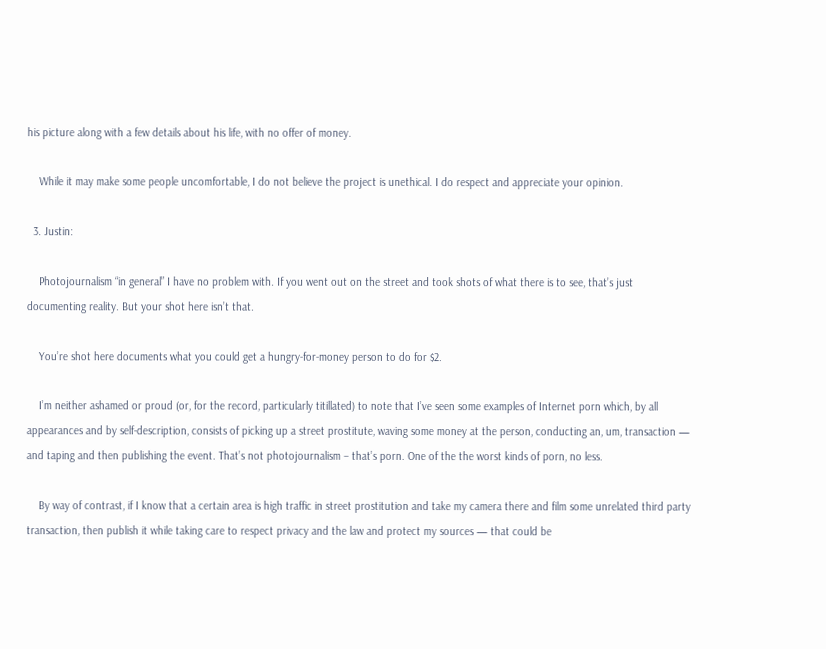his picture along with a few details about his life, with no offer of money.

    While it may make some people uncomfortable, I do not believe the project is unethical. I do respect and appreciate your opinion.

  3. Justin:

    Photojournalism “in general” I have no problem with. If you went out on the street and took shots of what there is to see, that’s just documenting reality. But your shot here isn’t that.

    You’re shot here documents what you could get a hungry-for-money person to do for $2.

    I’m neither ashamed or proud (or, for the record, particularly titillated) to note that I’ve seen some examples of Internet porn which, by all appearances and by self-description, consists of picking up a street prostitute, waving some money at the person, conducting an, um, transaction — and taping and then publishing the event. That’s not photojournalism – that’s porn. One of the the worst kinds of porn, no less.

    By way of contrast, if I know that a certain area is high traffic in street prostitution and take my camera there and film some unrelated third party transaction, then publish it while taking care to respect privacy and the law and protect my sources — that could be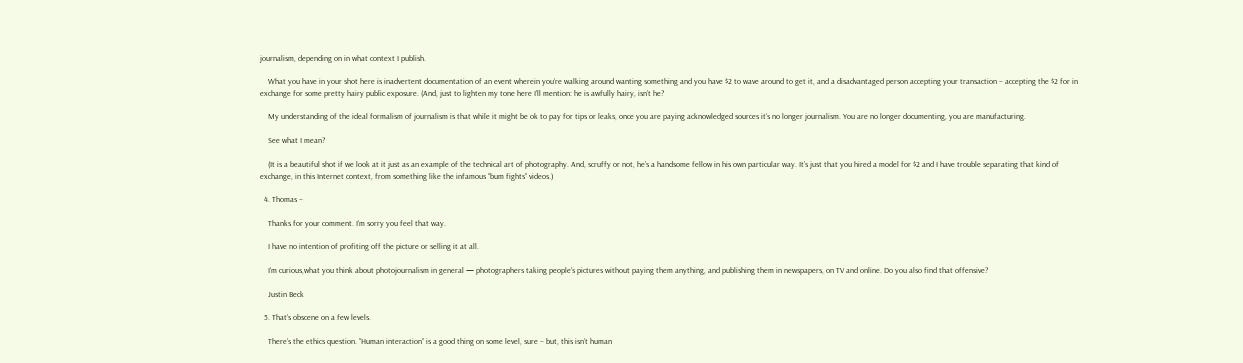journalism, depending on in what context I publish.

    What you have in your shot here is inadvertent documentation of an event wherein you’re walking around wanting something and you have $2 to wave around to get it, and a disadvantaged person accepting your transaction – accepting the $2 for in exchange for some pretty hairy public exposure. (And, just to lighten my tone here I’ll mention: he is awfully hairy, isn’t he?

    My understanding of the ideal formalism of journalism is that while it might be ok to pay for tips or leaks, once you are paying acknowledged sources it’s no longer journalism. You are no longer documenting, you are manufacturing.

    See what I mean?

    (It is a beautiful shot if we look at it just as an example of the technical art of photography. And, scruffy or not, he’s a handsome fellow in his own particular way. It’s just that you hired a model for $2 and I have trouble separating that kind of exchange, in this Internet context, from something like the infamous “bum fights” videos.)

  4. Thomas –

    Thanks for your comment. I’m sorry you feel that way.

    I have no intention of profiting off the picture or selling it at all.

    I’m curious,what you think about photojournalism in general — photographers taking people’s pictures without paying them anything, and publishing them in newspapers, on TV and online. Do you also find that offensive?

    Justin Beck

  5. That’s obscene on a few levels.

    There’s the ethics question. “Human interaction” is a good thing on some level, sure – but, this isn’t human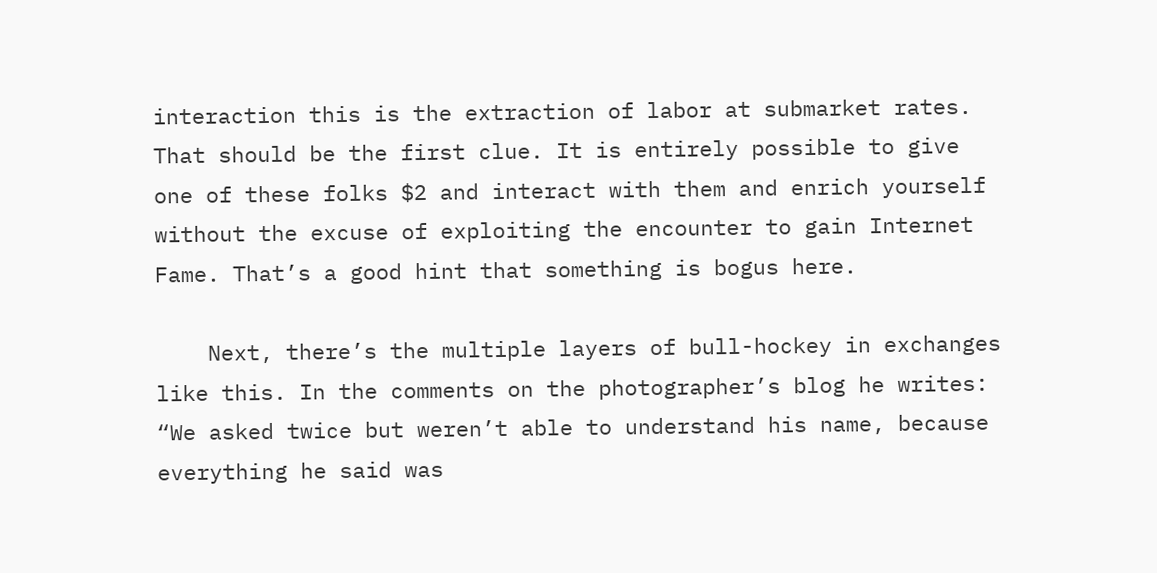interaction this is the extraction of labor at submarket rates. That should be the first clue. It is entirely possible to give one of these folks $2 and interact with them and enrich yourself without the excuse of exploiting the encounter to gain Internet Fame. That’s a good hint that something is bogus here.

    Next, there’s the multiple layers of bull-hockey in exchanges like this. In the comments on the photographer’s blog he writes: “We asked twice but weren’t able to understand his name, because everything he said was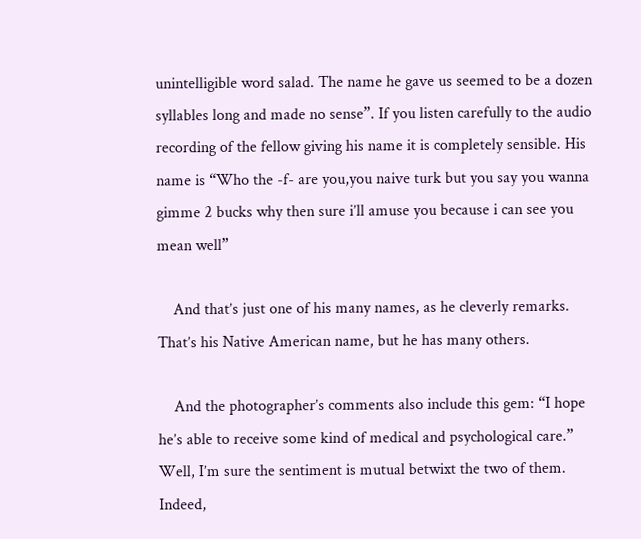unintelligible word salad. The name he gave us seemed to be a dozen syllables long and made no sense”. If you listen carefully to the audio recording of the fellow giving his name it is completely sensible. His name is “Who the -f- are you,you naive turk but you say you wanna gimme 2 bucks why then sure i’ll amuse you because i can see you mean well”

    And that’s just one of his many names, as he cleverly remarks. That’s his Native American name, but he has many others.

    And the photographer’s comments also include this gem: “I hope he’s able to receive some kind of medical and psychological care.” Well, I’m sure the sentiment is mutual betwixt the two of them. Indeed,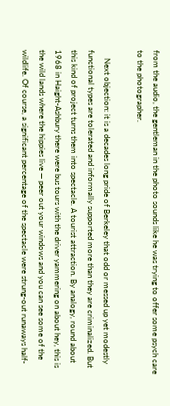from the audio, the gentleman in the photo sounds like he was trying to offer some psych care to the photographer.

    Next objection: it is a decades long pride of Berkeley that odd or messed up yet modestly functional types are tolerated and informally supported more than they are criminalized. But this kind of project turns them into spectacle. A tourist attraction. By analogy, round about 1968 in Haight-Ashbury there were bus tours with the driver yammering on about hey, this is the wild lands where the hippies live — peer out your windows and you can see some of the wildlife. Of course, a significant percentage of the spectacle were strung-out runaways half-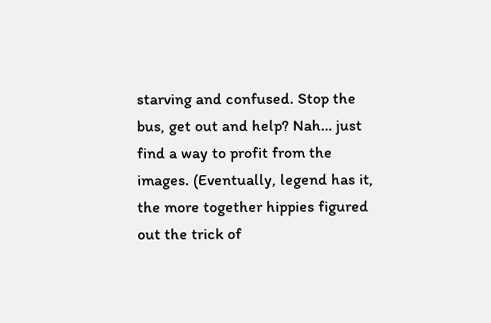starving and confused. Stop the bus, get out and help? Nah… just find a way to profit from the images. (Eventually, legend has it, the more together hippies figured out the trick of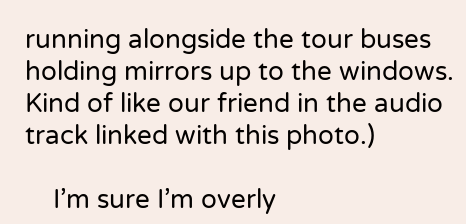running alongside the tour buses holding mirrors up to the windows. Kind of like our friend in the audio track linked with this photo.)

    I’m sure I’m overly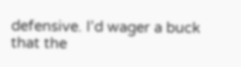defensive. I’d wager a buck that the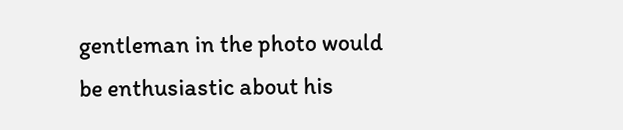gentleman in the photo would be enthusiastic about his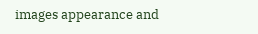images appearance and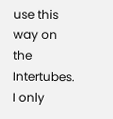use this way on the Intertubes. I only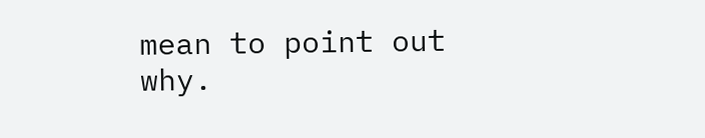mean to point out why.